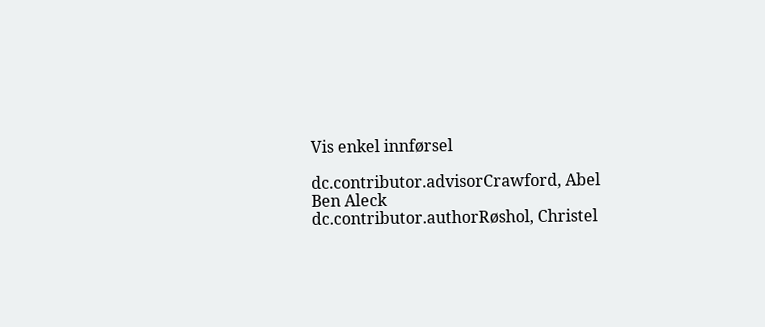Vis enkel innførsel

dc.contributor.advisorCrawford, Abel Ben Aleck
dc.contributor.authorRøshol, Christel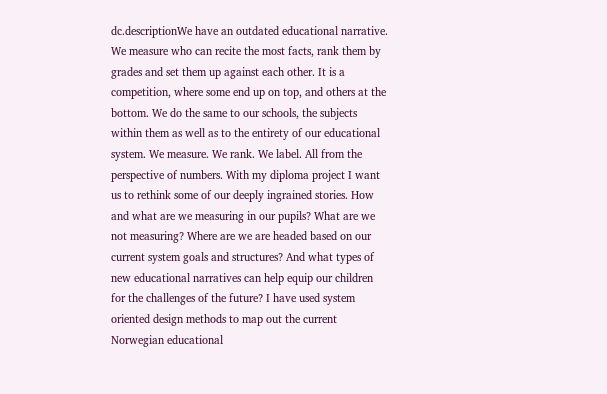dc.descriptionWe have an outdated educational narrative. We measure who can recite the most facts, rank them by grades and set them up against each other. It is a competition, where some end up on top, and others at the bottom. We do the same to our schools, the subjects within them as well as to the entirety of our educational system. We measure. We rank. We label. All from the perspective of numbers. With my diploma project I want us to rethink some of our deeply ingrained stories. How and what are we measuring in our pupils? What are we not measuring? Where are we are headed based on our current system goals and structures? And what types of new educational narratives can help equip our children for the challenges of the future? I have used system oriented design methods to map out the current Norwegian educational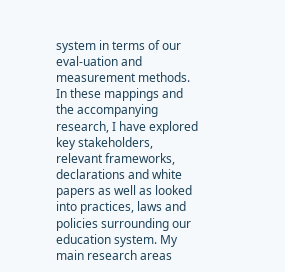system in terms of our eval-uation and measurement methods. In these mappings and the accompanying research, I have explored key stakeholders, relevant frameworks, declarations and white papers as well as looked into practices, laws and policies surrounding our education system. My main research areas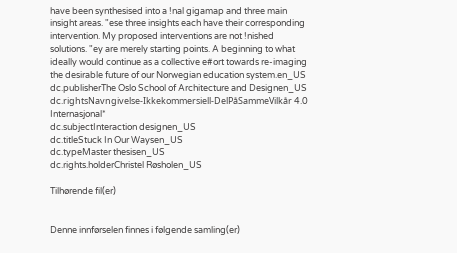have been synthesised into a !nal gigamap and three main insight areas. "ese three insights each have their corresponding intervention. My proposed interventions are not !nished solutions. "ey are merely starting points. A beginning to what ideally would continue as a collective e#ort towards re-imaging the desirable future of our Norwegian education system.en_US
dc.publisherThe Oslo School of Architecture and Designen_US
dc.rightsNavngivelse-Ikkekommersiell-DelPåSammeVilkår 4.0 Internasjonal*
dc.subjectInteraction designen_US
dc.titleStuck In Our Waysen_US
dc.typeMaster thesisen_US
dc.rights.holderChristel Røsholen_US

Tilhørende fil(er)


Denne innførselen finnes i følgende samling(er)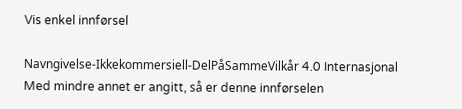Vis enkel innførsel

Navngivelse-Ikkekommersiell-DelPåSammeVilkår 4.0 Internasjonal
Med mindre annet er angitt, så er denne innførselen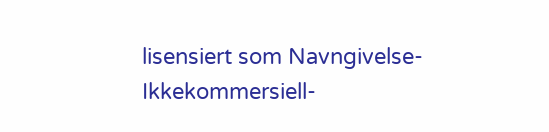lisensiert som Navngivelse-Ikkekommersiell-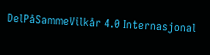DelPåSammeVilkår 4.0 Internasjonal